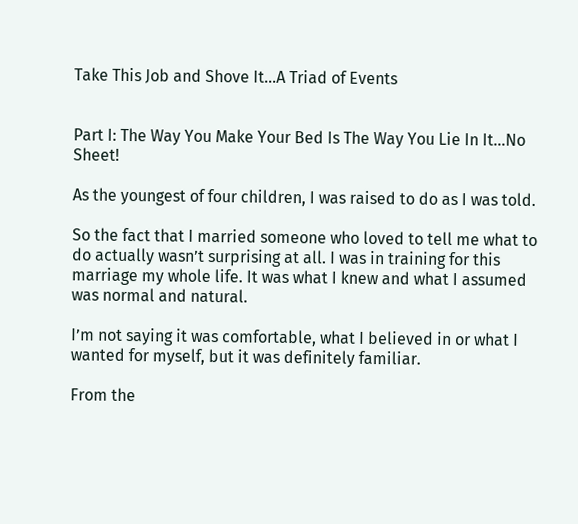Take This Job and Shove It…A Triad of Events


Part I: The Way You Make Your Bed Is The Way You Lie In It…No Sheet!

As the youngest of four children, I was raised to do as I was told.

So the fact that I married someone who loved to tell me what to do actually wasn’t surprising at all. I was in training for this marriage my whole life. It was what I knew and what I assumed was normal and natural.

I’m not saying it was comfortable, what I believed in or what I wanted for myself, but it was definitely familiar.

From the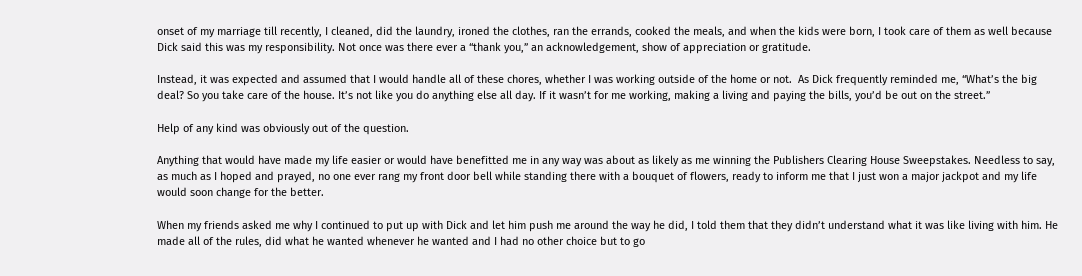onset of my marriage till recently, I cleaned, did the laundry, ironed the clothes, ran the errands, cooked the meals, and when the kids were born, I took care of them as well because Dick said this was my responsibility. Not once was there ever a “thank you,” an acknowledgement, show of appreciation or gratitude.

Instead, it was expected and assumed that I would handle all of these chores, whether I was working outside of the home or not.  As Dick frequently reminded me, “What’s the big deal? So you take care of the house. It’s not like you do anything else all day. If it wasn’t for me working, making a living and paying the bills, you’d be out on the street.”

Help of any kind was obviously out of the question.

Anything that would have made my life easier or would have benefitted me in any way was about as likely as me winning the Publishers Clearing House Sweepstakes. Needless to say, as much as I hoped and prayed, no one ever rang my front door bell while standing there with a bouquet of flowers, ready to inform me that I just won a major jackpot and my life would soon change for the better.

When my friends asked me why I continued to put up with Dick and let him push me around the way he did, I told them that they didn’t understand what it was like living with him. He made all of the rules, did what he wanted whenever he wanted and I had no other choice but to go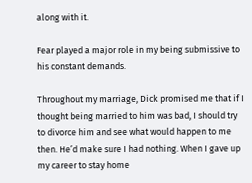along with it.

Fear played a major role in my being submissive to his constant demands.

Throughout my marriage, Dick promised me that if I thought being married to him was bad, I should try to divorce him and see what would happen to me then. He’d make sure I had nothing. When I gave up my career to stay home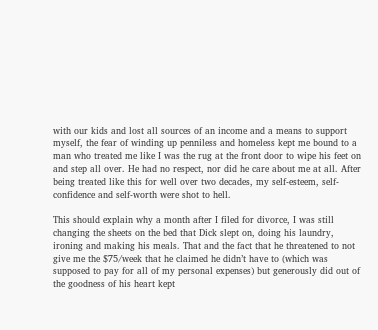with our kids and lost all sources of an income and a means to support myself, the fear of winding up penniless and homeless kept me bound to a man who treated me like I was the rug at the front door to wipe his feet on and step all over. He had no respect, nor did he care about me at all. After being treated like this for well over two decades, my self-esteem, self-confidence and self-worth were shot to hell.

This should explain why a month after I filed for divorce, I was still changing the sheets on the bed that Dick slept on, doing his laundry, ironing and making his meals. That and the fact that he threatened to not give me the $75/week that he claimed he didn’t have to (which was supposed to pay for all of my personal expenses) but generously did out of the goodness of his heart kept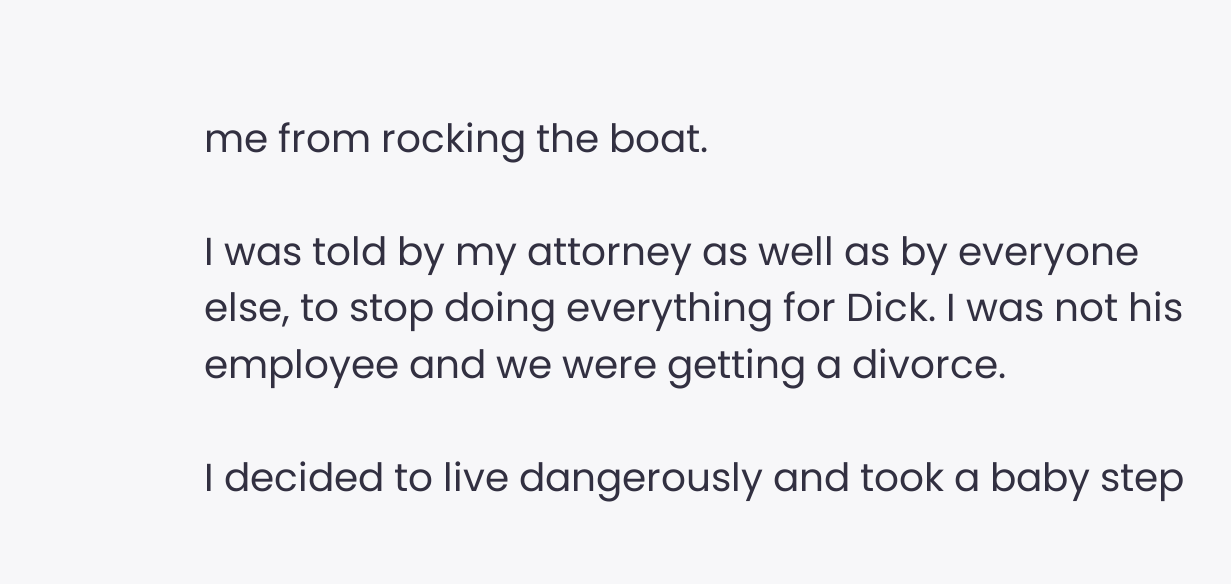me from rocking the boat.

I was told by my attorney as well as by everyone else, to stop doing everything for Dick. I was not his employee and we were getting a divorce.

I decided to live dangerously and took a baby step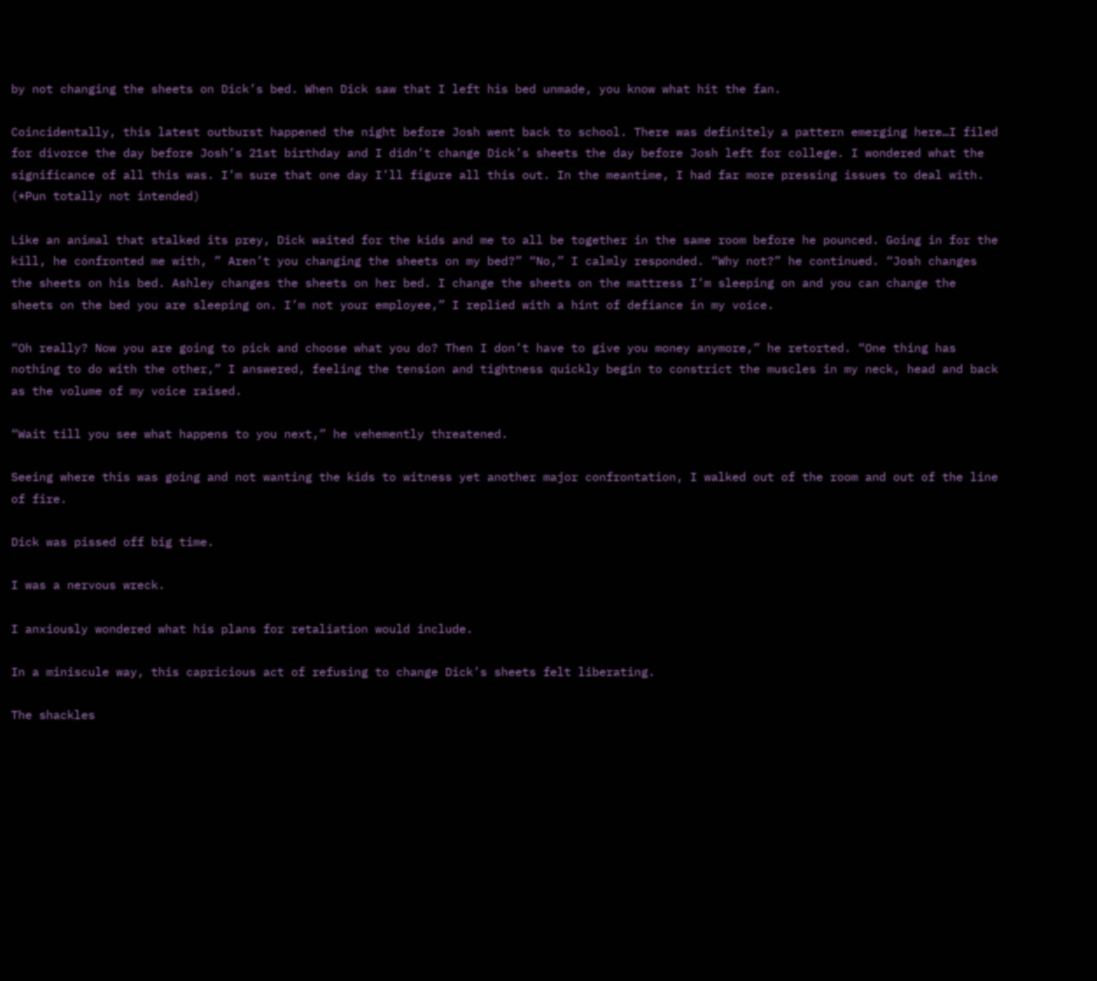by not changing the sheets on Dick’s bed. When Dick saw that I left his bed unmade, you know what hit the fan.

Coincidentally, this latest outburst happened the night before Josh went back to school. There was definitely a pattern emerging here…I filed for divorce the day before Josh’s 21st birthday and I didn’t change Dick’s sheets the day before Josh left for college. I wondered what the significance of all this was. I’m sure that one day I’ll figure all this out. In the meantime, I had far more pressing issues to deal with. (*Pun totally not intended)

Like an animal that stalked its prey, Dick waited for the kids and me to all be together in the same room before he pounced. Going in for the kill, he confronted me with, ” Aren’t you changing the sheets on my bed?” “No,” I calmly responded. “Why not?” he continued. “Josh changes the sheets on his bed. Ashley changes the sheets on her bed. I change the sheets on the mattress I’m sleeping on and you can change the sheets on the bed you are sleeping on. I’m not your employee,” I replied with a hint of defiance in my voice.

“Oh really? Now you are going to pick and choose what you do? Then I don’t have to give you money anymore,” he retorted. “One thing has nothing to do with the other,” I answered, feeling the tension and tightness quickly begin to constrict the muscles in my neck, head and back as the volume of my voice raised.

“Wait till you see what happens to you next,” he vehemently threatened.

Seeing where this was going and not wanting the kids to witness yet another major confrontation, I walked out of the room and out of the line of fire.

Dick was pissed off big time.

I was a nervous wreck.

I anxiously wondered what his plans for retaliation would include.

In a miniscule way, this capricious act of refusing to change Dick’s sheets felt liberating.

The shackles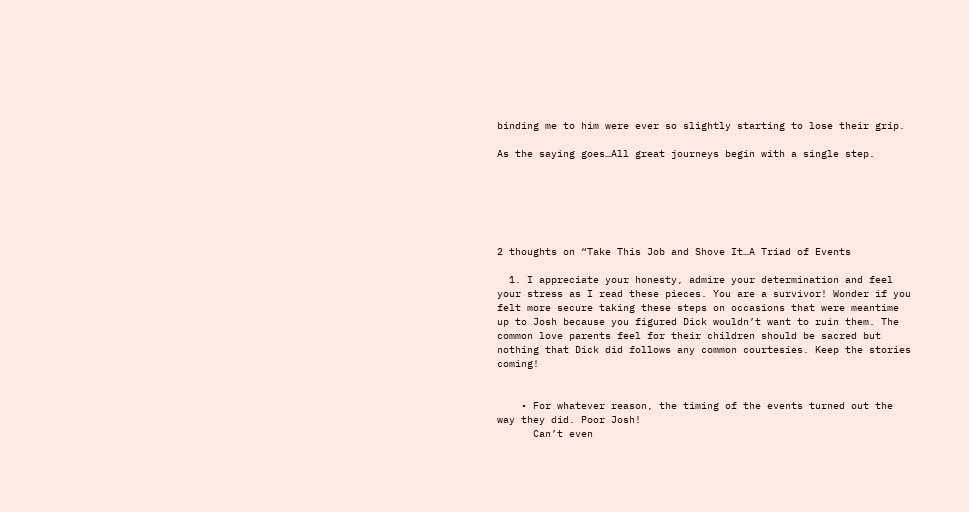binding me to him were ever so slightly starting to lose their grip.

As the saying goes…All great journeys begin with a single step.






2 thoughts on “Take This Job and Shove It…A Triad of Events

  1. I appreciate your honesty, admire your determination and feel your stress as I read these pieces. You are a survivor! Wonder if you felt more secure taking these steps on occasions that were meantime up to Josh because you figured Dick wouldn’t want to ruin them. The common love parents feel for their children should be sacred but nothing that Dick did follows any common courtesies. Keep the stories coming!


    • For whatever reason, the timing of the events turned out the way they did. Poor Josh!
      Can’t even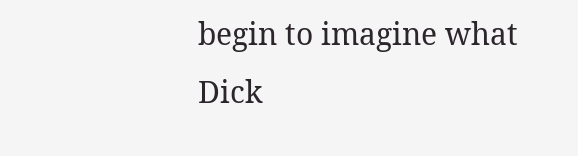begin to imagine what Dick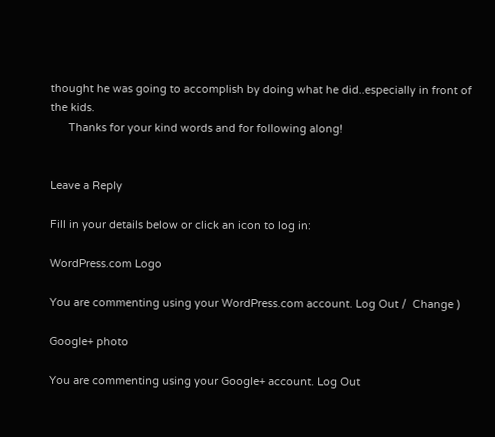thought he was going to accomplish by doing what he did..especially in front of the kids.
      Thanks for your kind words and for following along!


Leave a Reply

Fill in your details below or click an icon to log in:

WordPress.com Logo

You are commenting using your WordPress.com account. Log Out /  Change )

Google+ photo

You are commenting using your Google+ account. Log Out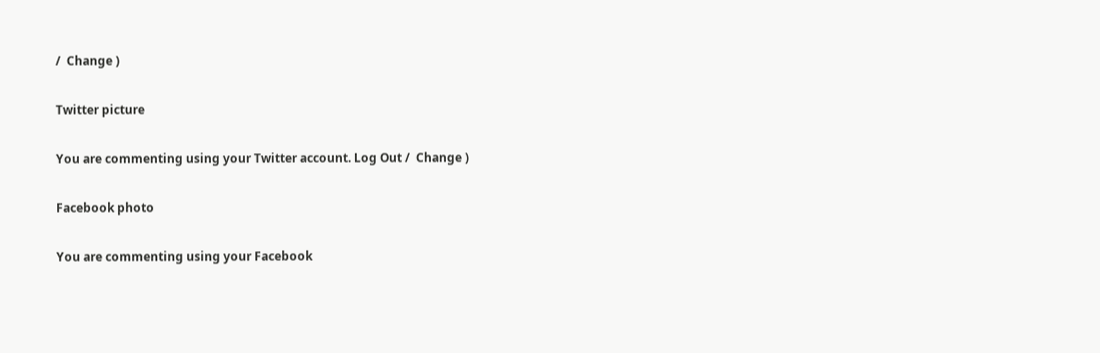/  Change )

Twitter picture

You are commenting using your Twitter account. Log Out /  Change )

Facebook photo

You are commenting using your Facebook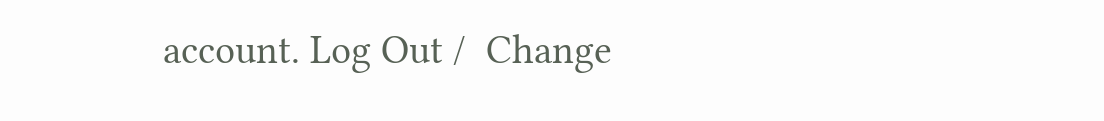account. Log Out /  Change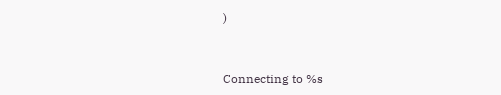)


Connecting to %s